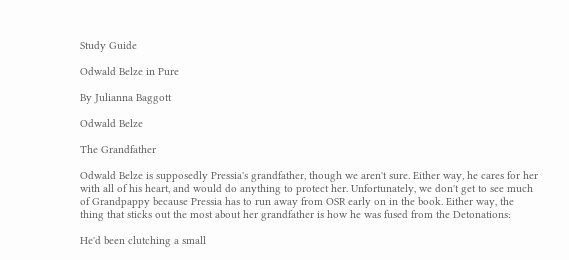Study Guide

Odwald Belze in Pure

By Julianna Baggott

Odwald Belze

The Grandfather

Odwald Belze is supposedly Pressia's grandfather, though we aren't sure. Either way, he cares for her with all of his heart, and would do anything to protect her. Unfortunately, we don't get to see much of Grandpappy because Pressia has to run away from OSR early on in the book. Either way, the thing that sticks out the most about her grandfather is how he was fused from the Detonations:

He'd been clutching a small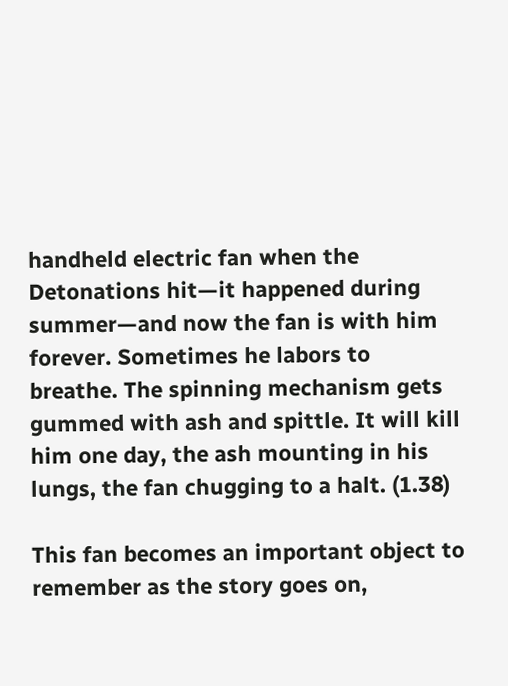handheld electric fan when the Detonations hit—it happened during summer—and now the fan is with him forever. Sometimes he labors to breathe. The spinning mechanism gets gummed with ash and spittle. It will kill him one day, the ash mounting in his lungs, the fan chugging to a halt. (1.38)

This fan becomes an important object to remember as the story goes on,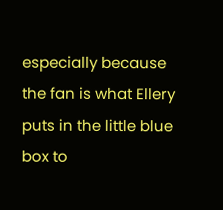especially because the fan is what Ellery puts in the little blue box to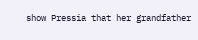show Pressia that her grandfather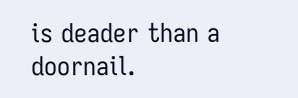is deader than a doornail.